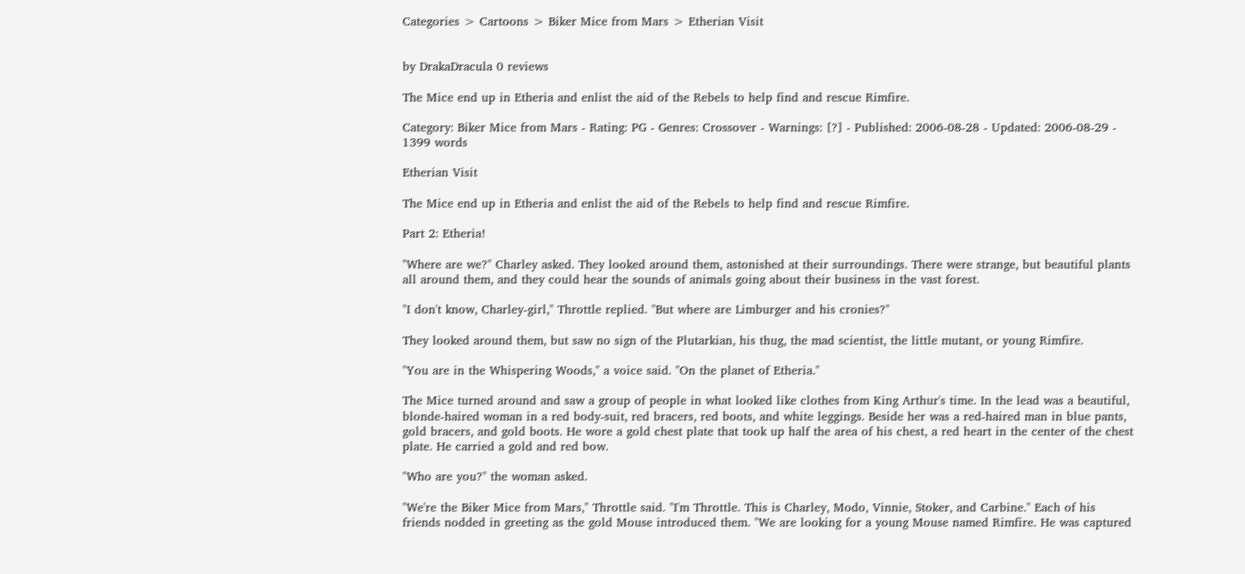Categories > Cartoons > Biker Mice from Mars > Etherian Visit


by DrakaDracula 0 reviews

The Mice end up in Etheria and enlist the aid of the Rebels to help find and rescue Rimfire.

Category: Biker Mice from Mars - Rating: PG - Genres: Crossover - Warnings: [?] - Published: 2006-08-28 - Updated: 2006-08-29 - 1399 words

Etherian Visit

The Mice end up in Etheria and enlist the aid of the Rebels to help find and rescue Rimfire.

Part 2: Etheria!

"Where are we?" Charley asked. They looked around them, astonished at their surroundings. There were strange, but beautiful plants all around them, and they could hear the sounds of animals going about their business in the vast forest.

"I don't know, Charley-girl," Throttle replied. "But where are Limburger and his cronies?"

They looked around them, but saw no sign of the Plutarkian, his thug, the mad scientist, the little mutant, or young Rimfire.

"You are in the Whispering Woods," a voice said. "On the planet of Etheria."

The Mice turned around and saw a group of people in what looked like clothes from King Arthur's time. In the lead was a beautiful, blonde-haired woman in a red body-suit, red bracers, red boots, and white leggings. Beside her was a red-haired man in blue pants, gold bracers, and gold boots. He wore a gold chest plate that took up half the area of his chest, a red heart in the center of the chest plate. He carried a gold and red bow.

"Who are you?" the woman asked.

"We're the Biker Mice from Mars," Throttle said. "I'm Throttle. This is Charley, Modo, Vinnie, Stoker, and Carbine." Each of his friends nodded in greeting as the gold Mouse introduced them. "We are looking for a young Mouse named Rimfire. He was captured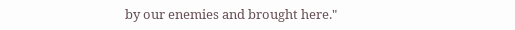by our enemies and brought here."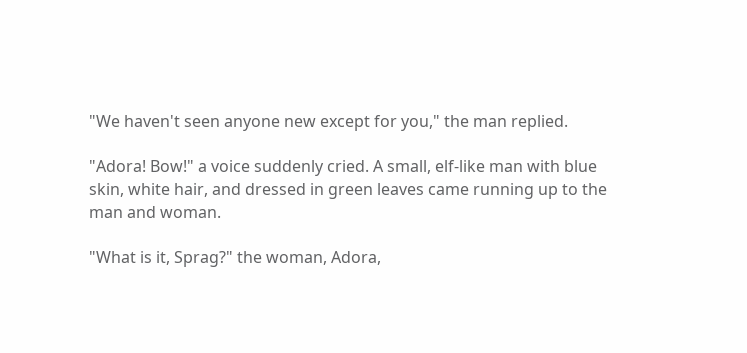"We haven't seen anyone new except for you," the man replied.

"Adora! Bow!" a voice suddenly cried. A small, elf-like man with blue skin, white hair, and dressed in green leaves came running up to the man and woman.

"What is it, Sprag?" the woman, Adora,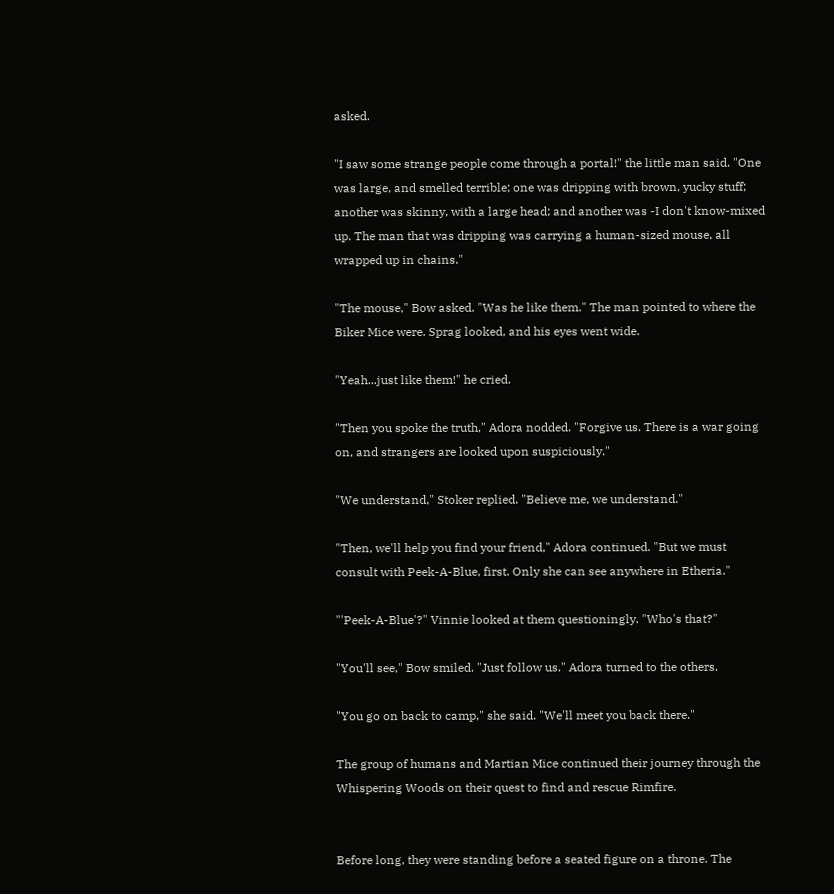asked.

"I saw some strange people come through a portal!" the little man said. "One was large, and smelled terrible; one was dripping with brown, yucky stuff; another was skinny, with a large head; and another was -I don't know-mixed up. The man that was dripping was carrying a human-sized mouse, all wrapped up in chains."

"The mouse," Bow asked. "Was he like them." The man pointed to where the Biker Mice were. Sprag looked, and his eyes went wide.

"Yeah...just like them!" he cried.

"Then you spoke the truth," Adora nodded. "Forgive us. There is a war going on, and strangers are looked upon suspiciously."

"We understand," Stoker replied. "Believe me, we understand."

"Then, we'll help you find your friend," Adora continued. "But we must consult with Peek-A-Blue, first. Only she can see anywhere in Etheria."

"'Peek-A-Blue'?" Vinnie looked at them questioningly. "Who's that?"

"You'll see," Bow smiled. "Just follow us." Adora turned to the others.

"You go on back to camp," she said. "We'll meet you back there."

The group of humans and Martian Mice continued their journey through the Whispering Woods on their quest to find and rescue Rimfire.


Before long, they were standing before a seated figure on a throne. The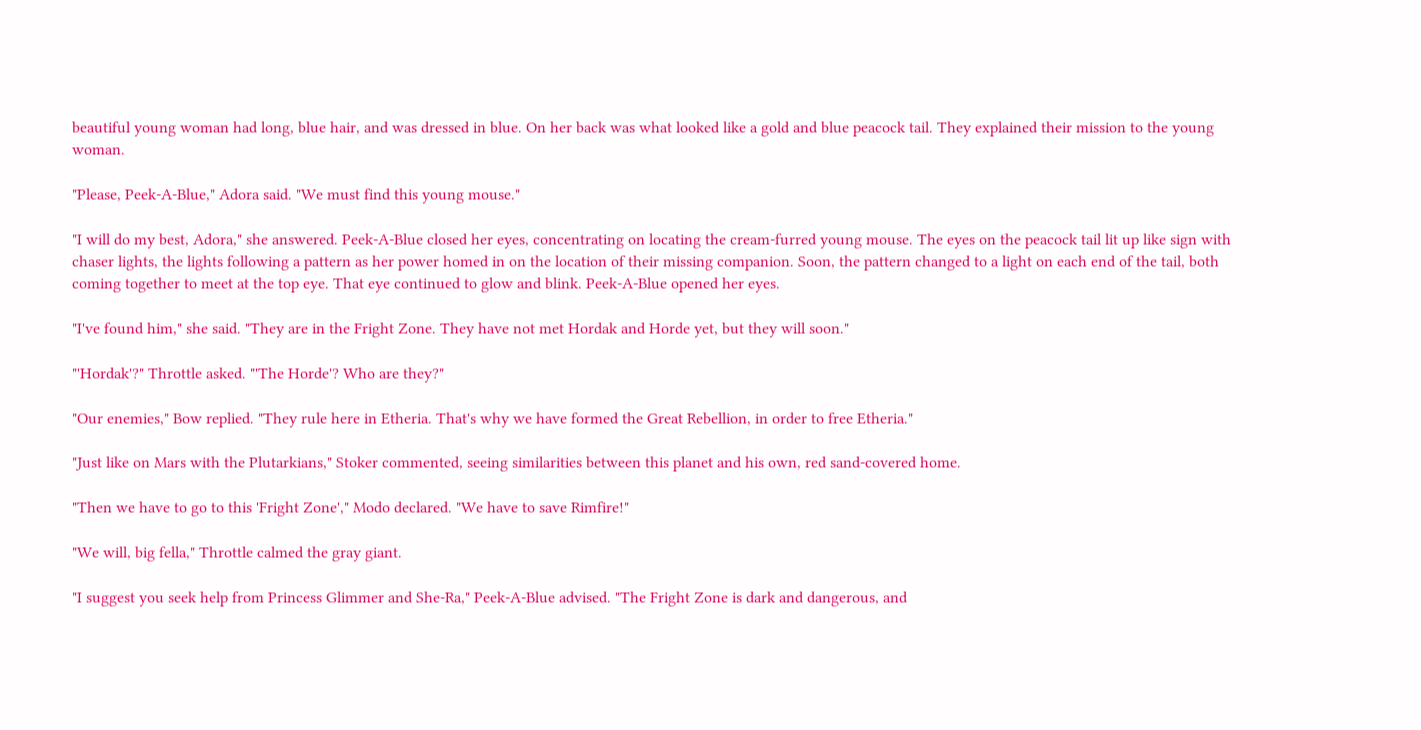beautiful young woman had long, blue hair, and was dressed in blue. On her back was what looked like a gold and blue peacock tail. They explained their mission to the young woman.

"Please, Peek-A-Blue," Adora said. "We must find this young mouse."

"I will do my best, Adora," she answered. Peek-A-Blue closed her eyes, concentrating on locating the cream-furred young mouse. The eyes on the peacock tail lit up like sign with chaser lights, the lights following a pattern as her power homed in on the location of their missing companion. Soon, the pattern changed to a light on each end of the tail, both coming together to meet at the top eye. That eye continued to glow and blink. Peek-A-Blue opened her eyes.

"I've found him," she said. "They are in the Fright Zone. They have not met Hordak and Horde yet, but they will soon."

"'Hordak'?" Throttle asked. "'The Horde'? Who are they?"

"Our enemies," Bow replied. "They rule here in Etheria. That's why we have formed the Great Rebellion, in order to free Etheria."

"Just like on Mars with the Plutarkians," Stoker commented, seeing similarities between this planet and his own, red sand-covered home.

"Then we have to go to this 'Fright Zone'," Modo declared. "We have to save Rimfire!"

"We will, big fella," Throttle calmed the gray giant.

"I suggest you seek help from Princess Glimmer and She-Ra," Peek-A-Blue advised. "The Fright Zone is dark and dangerous, and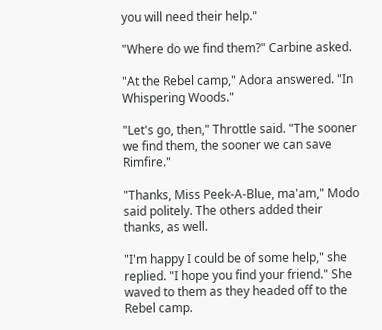you will need their help."

"Where do we find them?" Carbine asked.

"At the Rebel camp," Adora answered. "In Whispering Woods."

"Let's go, then," Throttle said. "The sooner we find them, the sooner we can save Rimfire."

"Thanks, Miss Peek-A-Blue, ma'am," Modo said politely. The others added their thanks, as well.

"I'm happy I could be of some help," she replied. "I hope you find your friend." She waved to them as they headed off to the Rebel camp.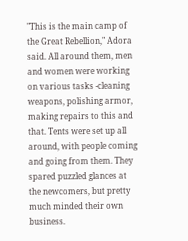"This is the main camp of the Great Rebellion," Adora said. All around them, men and women were working on various tasks -cleaning weapons, polishing armor, making repairs to this and that. Tents were set up all around, with people coming and going from them. They spared puzzled glances at the newcomers, but pretty much minded their own business.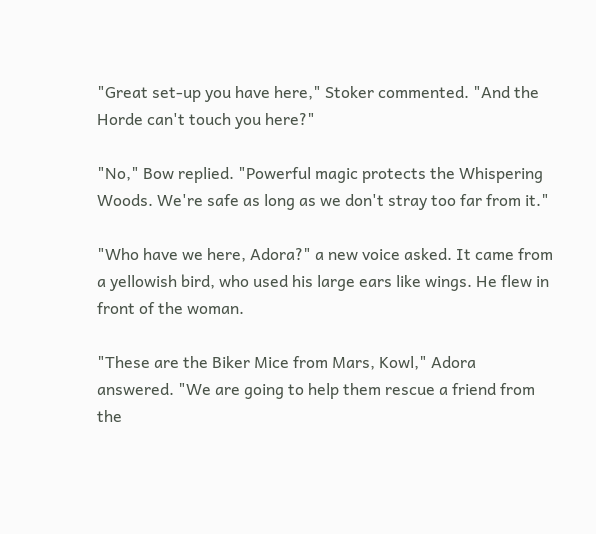"Great set-up you have here," Stoker commented. "And the Horde can't touch you here?"

"No," Bow replied. "Powerful magic protects the Whispering Woods. We're safe as long as we don't stray too far from it."

"Who have we here, Adora?" a new voice asked. It came from a yellowish bird, who used his large ears like wings. He flew in front of the woman.

"These are the Biker Mice from Mars, Kowl," Adora answered. "We are going to help them rescue a friend from the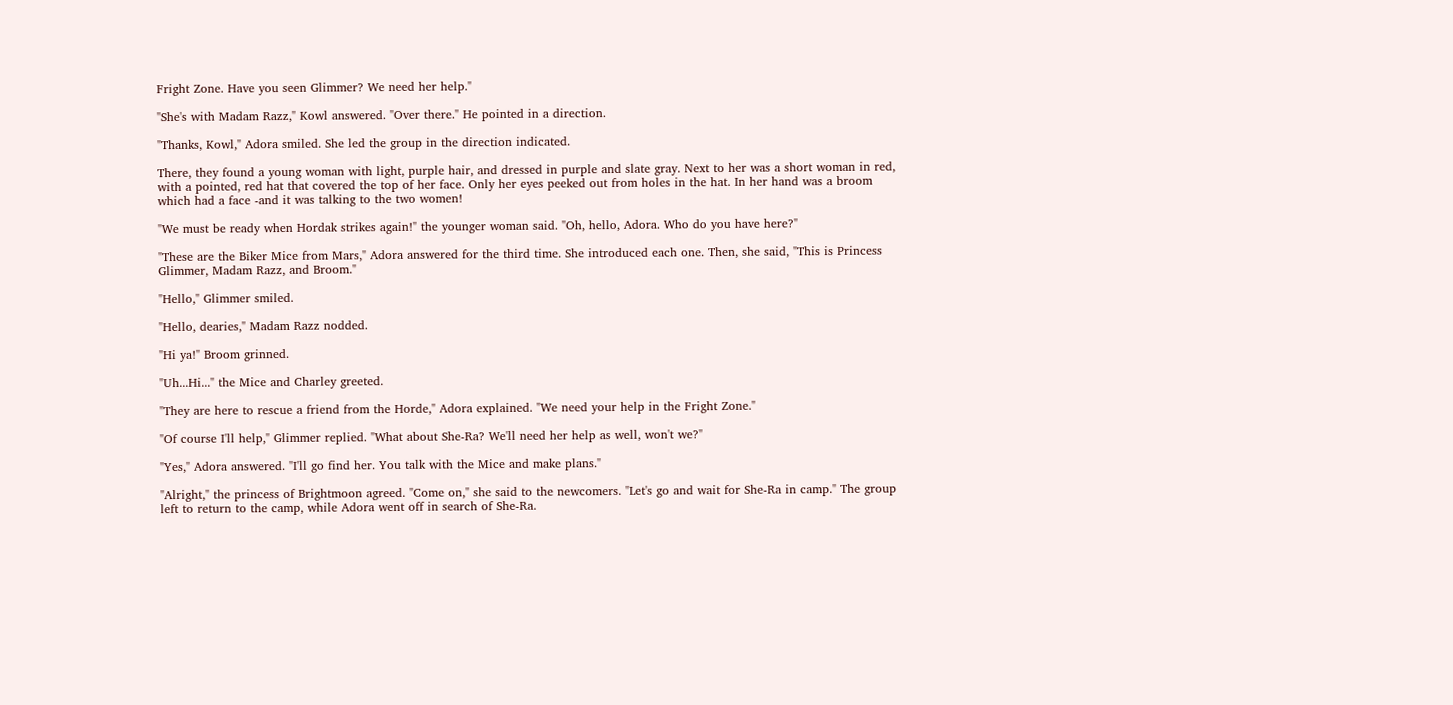Fright Zone. Have you seen Glimmer? We need her help."

"She's with Madam Razz," Kowl answered. "Over there." He pointed in a direction.

"Thanks, Kowl," Adora smiled. She led the group in the direction indicated.

There, they found a young woman with light, purple hair, and dressed in purple and slate gray. Next to her was a short woman in red, with a pointed, red hat that covered the top of her face. Only her eyes peeked out from holes in the hat. In her hand was a broom which had a face -and it was talking to the two women!

"We must be ready when Hordak strikes again!" the younger woman said. "Oh, hello, Adora. Who do you have here?"

"These are the Biker Mice from Mars," Adora answered for the third time. She introduced each one. Then, she said, "This is Princess Glimmer, Madam Razz, and Broom."

"Hello," Glimmer smiled.

"Hello, dearies," Madam Razz nodded.

"Hi ya!" Broom grinned.

"Uh...Hi..." the Mice and Charley greeted.

"They are here to rescue a friend from the Horde," Adora explained. "We need your help in the Fright Zone."

"Of course I'll help," Glimmer replied. "What about She-Ra? We'll need her help as well, won't we?"

"Yes," Adora answered. "I'll go find her. You talk with the Mice and make plans."

"Alright," the princess of Brightmoon agreed. "Come on," she said to the newcomers. "Let's go and wait for She-Ra in camp." The group left to return to the camp, while Adora went off in search of She-Ra.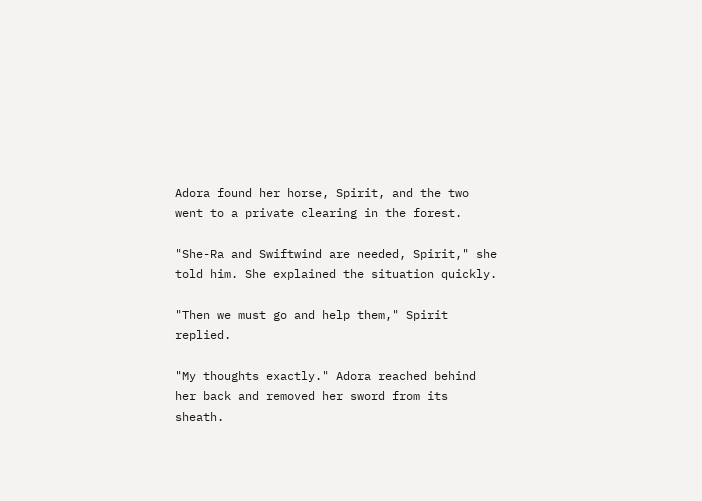Adora found her horse, Spirit, and the two went to a private clearing in the forest.

"She-Ra and Swiftwind are needed, Spirit," she told him. She explained the situation quickly.

"Then we must go and help them," Spirit replied.

"My thoughts exactly." Adora reached behind her back and removed her sword from its sheath.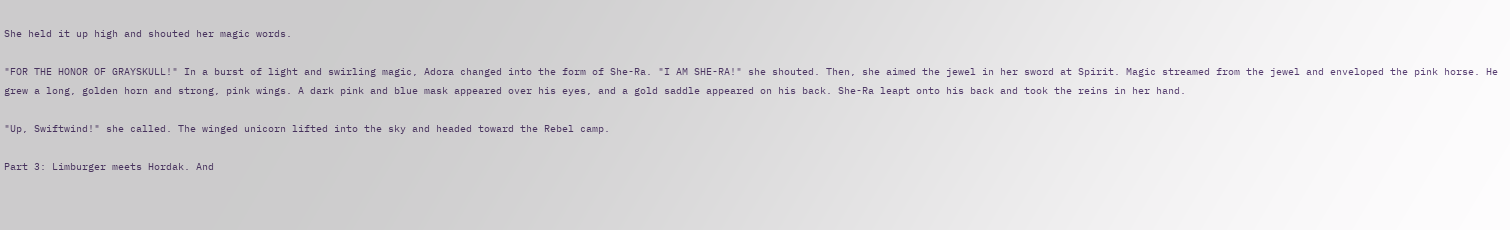She held it up high and shouted her magic words.

"FOR THE HONOR OF GRAYSKULL!" In a burst of light and swirling magic, Adora changed into the form of She-Ra. "I AM SHE-RA!" she shouted. Then, she aimed the jewel in her sword at Spirit. Magic streamed from the jewel and enveloped the pink horse. He grew a long, golden horn and strong, pink wings. A dark pink and blue mask appeared over his eyes, and a gold saddle appeared on his back. She-Ra leapt onto his back and took the reins in her hand.

"Up, Swiftwind!" she called. The winged unicorn lifted into the sky and headed toward the Rebel camp.

Part 3: Limburger meets Hordak. And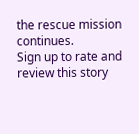the rescue mission continues.
Sign up to rate and review this story